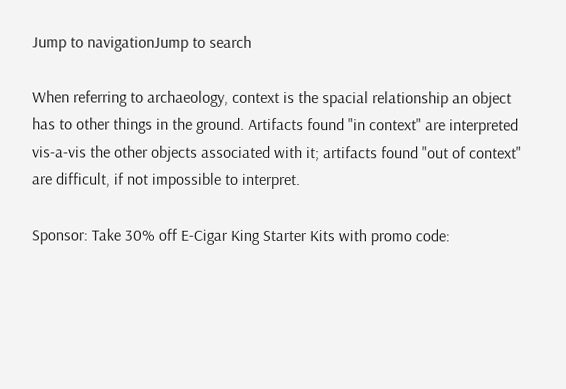Jump to navigationJump to search

When referring to archaeology, context is the spacial relationship an object has to other things in the ground. Artifacts found "in context" are interpreted vis-a-vis the other objects associated with it; artifacts found "out of context" are difficult, if not impossible to interpret.

Sponsor: Take 30% off E-Cigar King Starter Kits with promo code: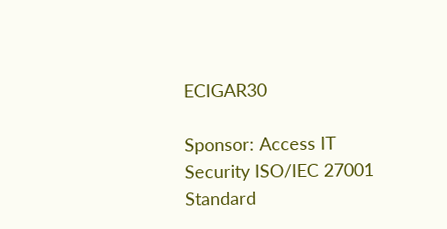ECIGAR30

Sponsor: Access IT Security ISO/IEC 27001 Standard